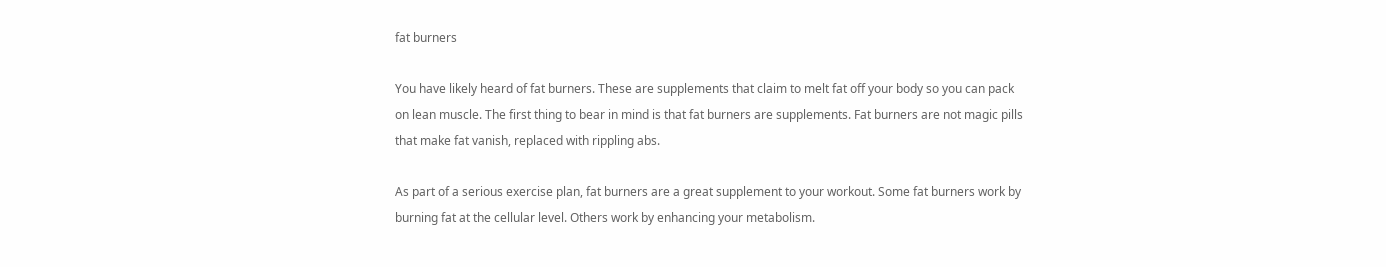fat burners

You have likely heard of fat burners. These are supplements that claim to melt fat off your body so you can pack on lean muscle. The first thing to bear in mind is that fat burners are supplements. Fat burners are not magic pills that make fat vanish, replaced with rippling abs.

As part of a serious exercise plan, fat burners are a great supplement to your workout. Some fat burners work by burning fat at the cellular level. Others work by enhancing your metabolism.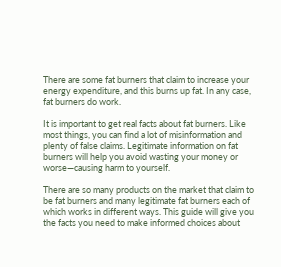There are some fat burners that claim to increase your energy expenditure, and this burns up fat. In any case, fat burners do work.

It is important to get real facts about fat burners. Like most things, you can find a lot of misinformation and plenty of false claims. Legitimate information on fat burners will help you avoid wasting your money or worse—causing harm to yourself.

There are so many products on the market that claim to be fat burners and many legitimate fat burners each of which works in different ways. This guide will give you the facts you need to make informed choices about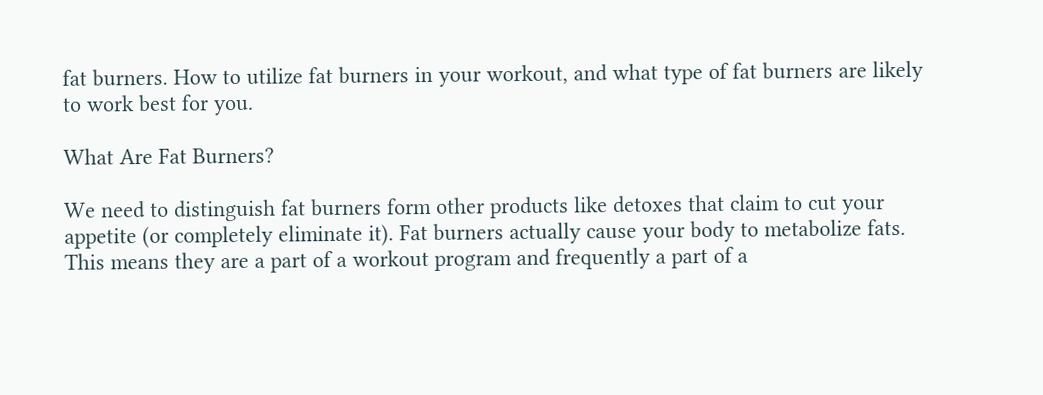fat burners. How to utilize fat burners in your workout, and what type of fat burners are likely to work best for you.

What Are Fat Burners?

We need to distinguish fat burners form other products like detoxes that claim to cut your appetite (or completely eliminate it). Fat burners actually cause your body to metabolize fats. This means they are a part of a workout program and frequently a part of a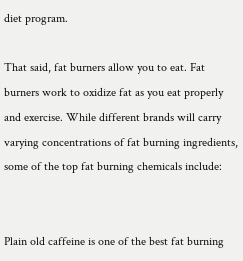diet program.

That said, fat burners allow you to eat. Fat burners work to oxidize fat as you eat properly and exercise. While different brands will carry varying concentrations of fat burning ingredients, some of the top fat burning chemicals include:


Plain old caffeine is one of the best fat burning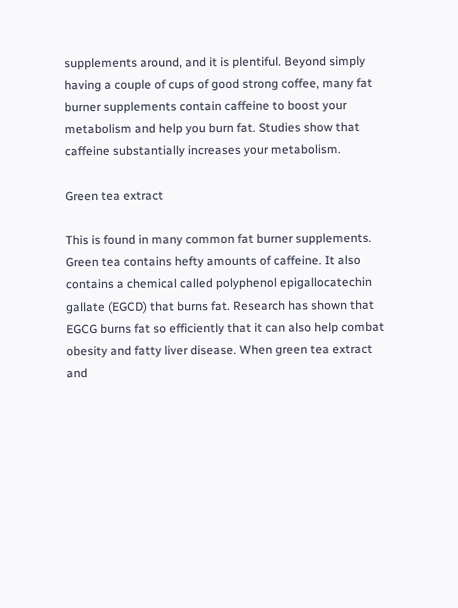supplements around, and it is plentiful. Beyond simply having a couple of cups of good strong coffee, many fat burner supplements contain caffeine to boost your metabolism and help you burn fat. Studies show that caffeine substantially increases your metabolism.

Green tea extract

This is found in many common fat burner supplements. Green tea contains hefty amounts of caffeine. It also contains a chemical called polyphenol epigallocatechin gallate (EGCD) that burns fat. Research has shown that EGCG burns fat so efficiently that it can also help combat obesity and fatty liver disease. When green tea extract and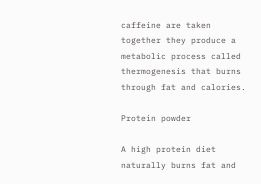caffeine are taken together they produce a metabolic process called thermogenesis that burns through fat and calories.

Protein powder

A high protein diet naturally burns fat and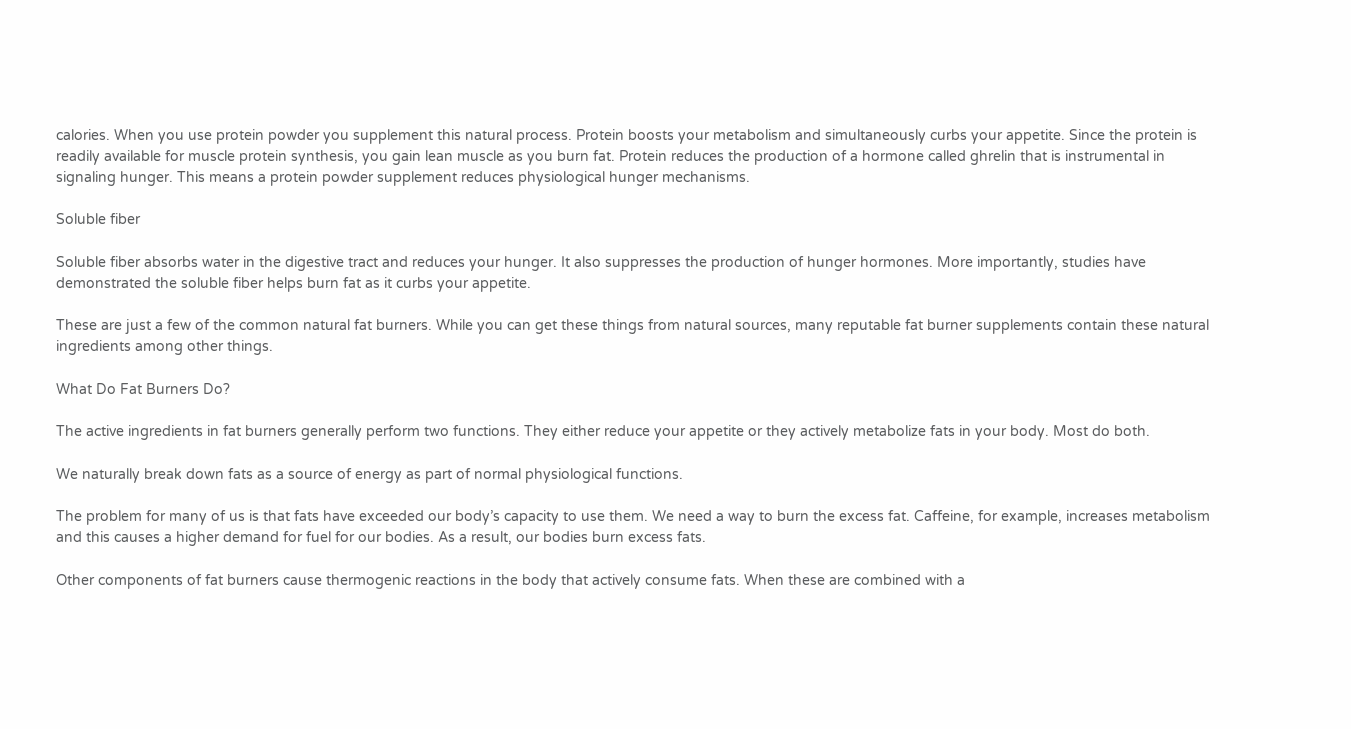calories. When you use protein powder you supplement this natural process. Protein boosts your metabolism and simultaneously curbs your appetite. Since the protein is readily available for muscle protein synthesis, you gain lean muscle as you burn fat. Protein reduces the production of a hormone called ghrelin that is instrumental in signaling hunger. This means a protein powder supplement reduces physiological hunger mechanisms.

Soluble fiber

Soluble fiber absorbs water in the digestive tract and reduces your hunger. It also suppresses the production of hunger hormones. More importantly, studies have demonstrated the soluble fiber helps burn fat as it curbs your appetite.

These are just a few of the common natural fat burners. While you can get these things from natural sources, many reputable fat burner supplements contain these natural ingredients among other things.

What Do Fat Burners Do?

The active ingredients in fat burners generally perform two functions. They either reduce your appetite or they actively metabolize fats in your body. Most do both.

We naturally break down fats as a source of energy as part of normal physiological functions.

The problem for many of us is that fats have exceeded our body’s capacity to use them. We need a way to burn the excess fat. Caffeine, for example, increases metabolism and this causes a higher demand for fuel for our bodies. As a result, our bodies burn excess fats.

Other components of fat burners cause thermogenic reactions in the body that actively consume fats. When these are combined with a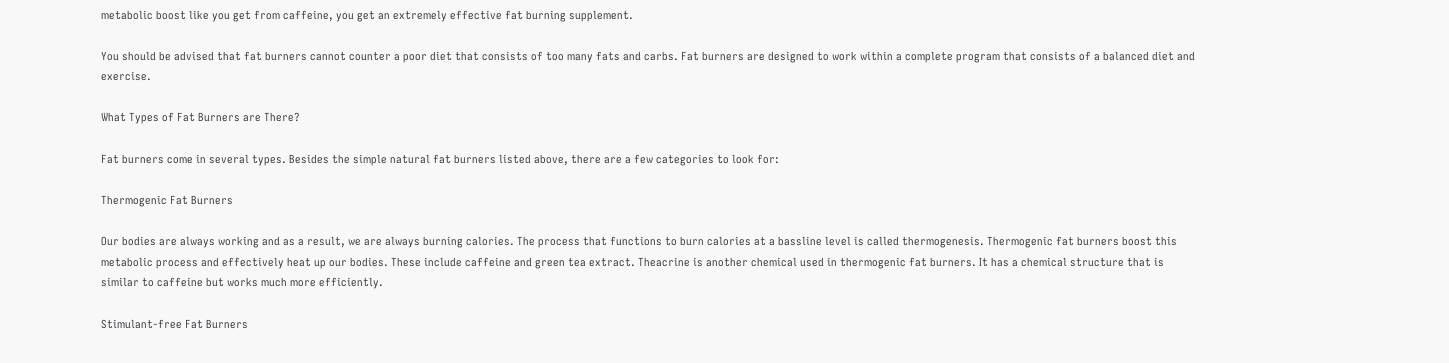metabolic boost like you get from caffeine, you get an extremely effective fat burning supplement.

You should be advised that fat burners cannot counter a poor diet that consists of too many fats and carbs. Fat burners are designed to work within a complete program that consists of a balanced diet and exercise.

What Types of Fat Burners are There?

Fat burners come in several types. Besides the simple natural fat burners listed above, there are a few categories to look for:

Thermogenic Fat Burners

Our bodies are always working and as a result, we are always burning calories. The process that functions to burn calories at a bassline level is called thermogenesis. Thermogenic fat burners boost this metabolic process and effectively heat up our bodies. These include caffeine and green tea extract. Theacrine is another chemical used in thermogenic fat burners. It has a chemical structure that is similar to caffeine but works much more efficiently.

Stimulant-free Fat Burners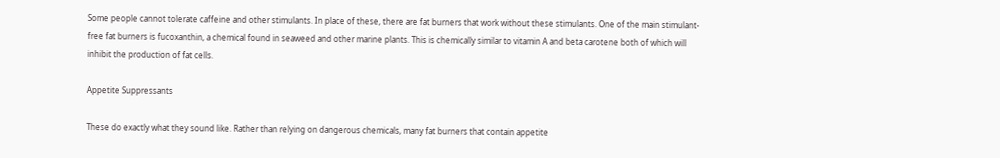Some people cannot tolerate caffeine and other stimulants. In place of these, there are fat burners that work without these stimulants. One of the main stimulant-free fat burners is fucoxanthin, a chemical found in seaweed and other marine plants. This is chemically similar to vitamin A and beta carotene both of which will inhibit the production of fat cells.

Appetite Suppressants

These do exactly what they sound like. Rather than relying on dangerous chemicals, many fat burners that contain appetite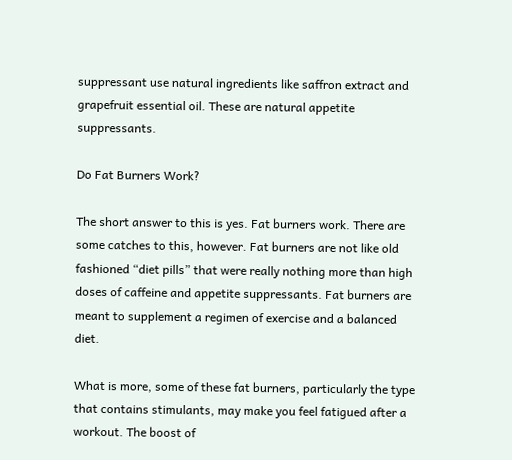suppressant use natural ingredients like saffron extract and grapefruit essential oil. These are natural appetite suppressants.

Do Fat Burners Work?

The short answer to this is yes. Fat burners work. There are some catches to this, however. Fat burners are not like old fashioned “diet pills” that were really nothing more than high doses of caffeine and appetite suppressants. Fat burners are meant to supplement a regimen of exercise and a balanced diet.

What is more, some of these fat burners, particularly the type that contains stimulants, may make you feel fatigued after a workout. The boost of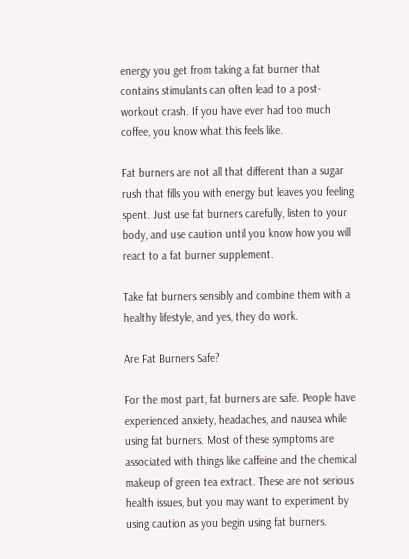energy you get from taking a fat burner that contains stimulants can often lead to a post-workout crash. If you have ever had too much coffee, you know what this feels like.

Fat burners are not all that different than a sugar rush that fills you with energy but leaves you feeling spent. Just use fat burners carefully, listen to your body, and use caution until you know how you will react to a fat burner supplement.

Take fat burners sensibly and combine them with a healthy lifestyle, and yes, they do work.

Are Fat Burners Safe?

For the most part, fat burners are safe. People have experienced anxiety, headaches, and nausea while using fat burners. Most of these symptoms are associated with things like caffeine and the chemical makeup of green tea extract. These are not serious health issues, but you may want to experiment by using caution as you begin using fat burners.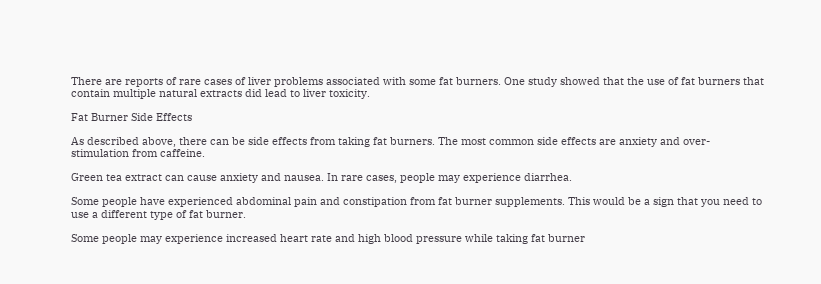There are reports of rare cases of liver problems associated with some fat burners. One study showed that the use of fat burners that contain multiple natural extracts did lead to liver toxicity.

Fat Burner Side Effects

As described above, there can be side effects from taking fat burners. The most common side effects are anxiety and over-stimulation from caffeine.

Green tea extract can cause anxiety and nausea. In rare cases, people may experience diarrhea.

Some people have experienced abdominal pain and constipation from fat burner supplements. This would be a sign that you need to use a different type of fat burner.

Some people may experience increased heart rate and high blood pressure while taking fat burner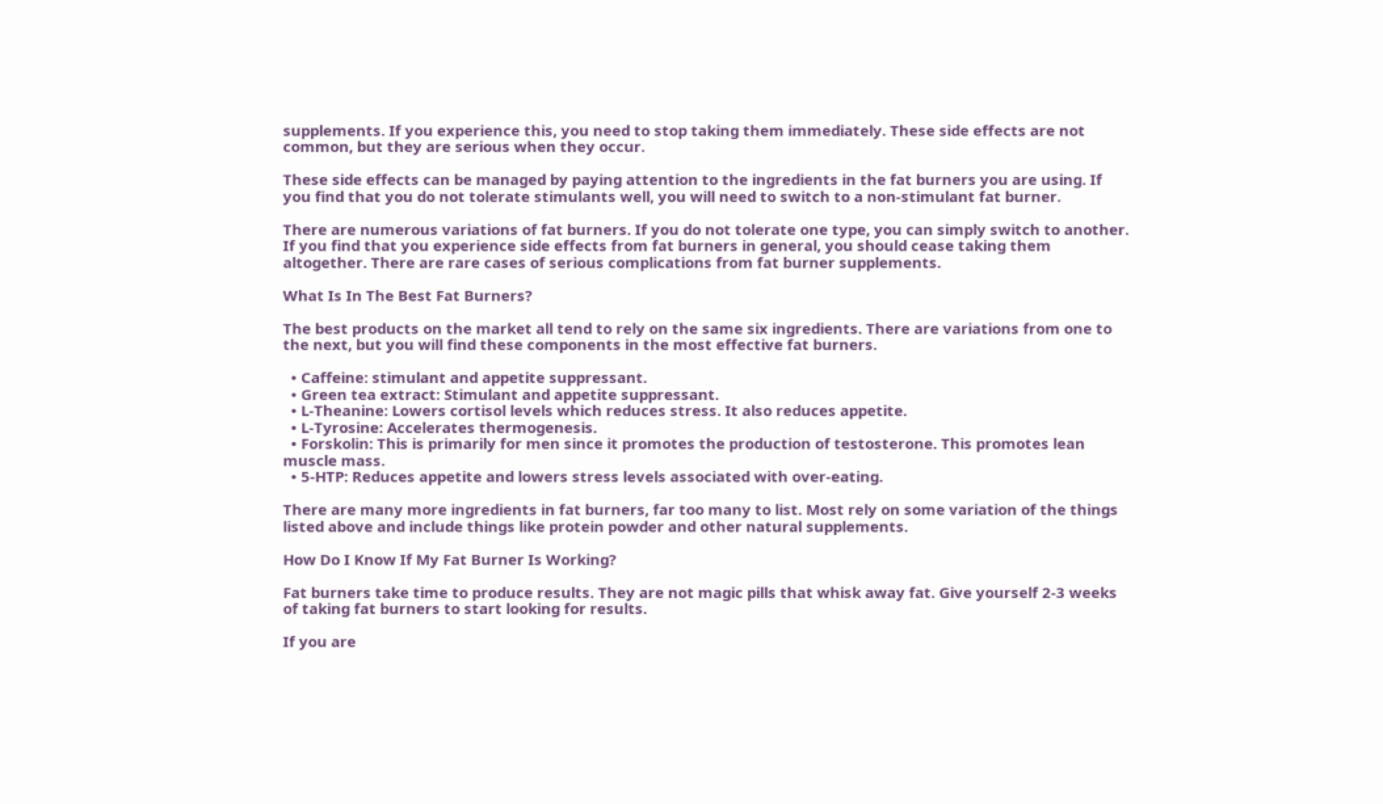supplements. If you experience this, you need to stop taking them immediately. These side effects are not common, but they are serious when they occur.

These side effects can be managed by paying attention to the ingredients in the fat burners you are using. If you find that you do not tolerate stimulants well, you will need to switch to a non-stimulant fat burner.

There are numerous variations of fat burners. If you do not tolerate one type, you can simply switch to another. If you find that you experience side effects from fat burners in general, you should cease taking them altogether. There are rare cases of serious complications from fat burner supplements.

What Is In The Best Fat Burners?

The best products on the market all tend to rely on the same six ingredients. There are variations from one to the next, but you will find these components in the most effective fat burners.

  • Caffeine: stimulant and appetite suppressant.
  • Green tea extract: Stimulant and appetite suppressant.
  • L-Theanine: Lowers cortisol levels which reduces stress. It also reduces appetite.
  • L-Tyrosine: Accelerates thermogenesis.
  • Forskolin: This is primarily for men since it promotes the production of testosterone. This promotes lean muscle mass.
  • 5-HTP: Reduces appetite and lowers stress levels associated with over-eating.

There are many more ingredients in fat burners, far too many to list. Most rely on some variation of the things listed above and include things like protein powder and other natural supplements.

How Do I Know If My Fat Burner Is Working?

Fat burners take time to produce results. They are not magic pills that whisk away fat. Give yourself 2-3 weeks of taking fat burners to start looking for results.

If you are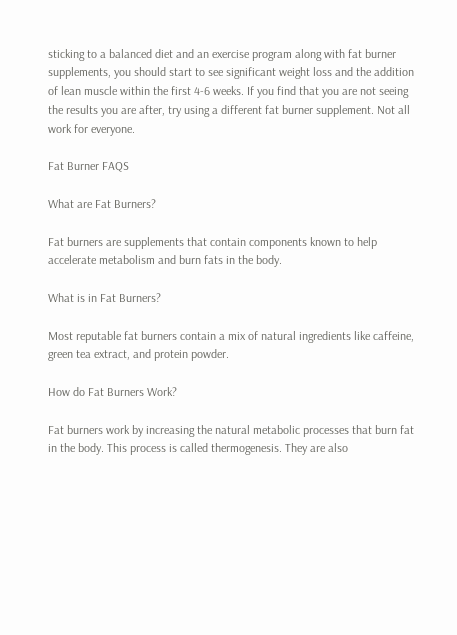sticking to a balanced diet and an exercise program along with fat burner supplements, you should start to see significant weight loss and the addition of lean muscle within the first 4-6 weeks. If you find that you are not seeing the results you are after, try using a different fat burner supplement. Not all work for everyone.

Fat Burner FAQS

What are Fat Burners?

Fat burners are supplements that contain components known to help accelerate metabolism and burn fats in the body.

What is in Fat Burners?

Most reputable fat burners contain a mix of natural ingredients like caffeine, green tea extract, and protein powder.

How do Fat Burners Work?

Fat burners work by increasing the natural metabolic processes that burn fat in the body. This process is called thermogenesis. They are also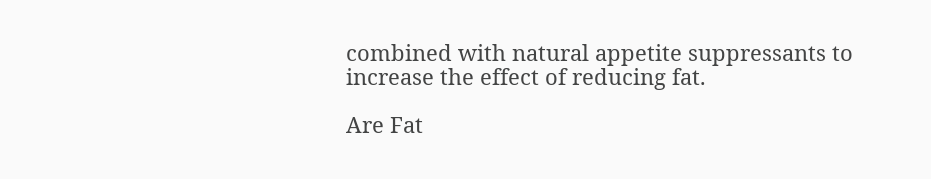combined with natural appetite suppressants to increase the effect of reducing fat.

Are Fat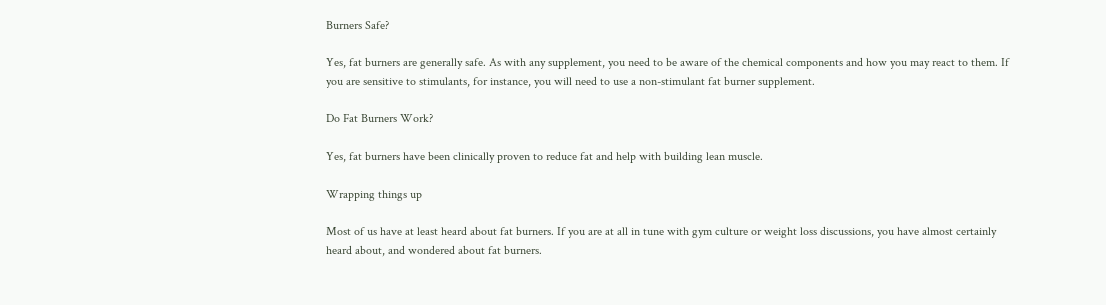Burners Safe?

Yes, fat burners are generally safe. As with any supplement, you need to be aware of the chemical components and how you may react to them. If you are sensitive to stimulants, for instance, you will need to use a non-stimulant fat burner supplement.

Do Fat Burners Work?

Yes, fat burners have been clinically proven to reduce fat and help with building lean muscle.

Wrapping things up

Most of us have at least heard about fat burners. If you are at all in tune with gym culture or weight loss discussions, you have almost certainly heard about, and wondered about fat burners.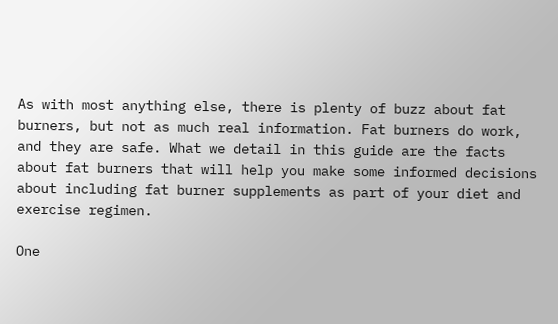As with most anything else, there is plenty of buzz about fat burners, but not as much real information. Fat burners do work, and they are safe. What we detail in this guide are the facts about fat burners that will help you make some informed decisions about including fat burner supplements as part of your diet and exercise regimen.

One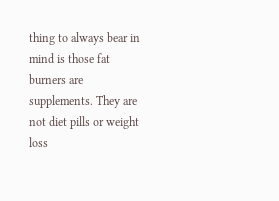thing to always bear in mind is those fat burners are supplements. They are not diet pills or weight loss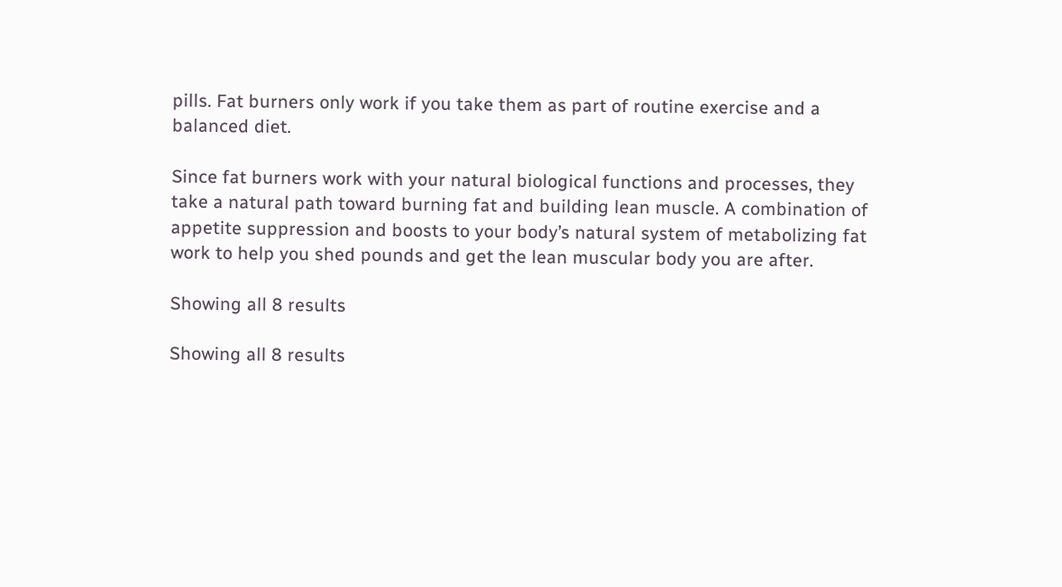pills. Fat burners only work if you take them as part of routine exercise and a balanced diet.

Since fat burners work with your natural biological functions and processes, they take a natural path toward burning fat and building lean muscle. A combination of appetite suppression and boosts to your body’s natural system of metabolizing fat work to help you shed pounds and get the lean muscular body you are after.

Showing all 8 results

Showing all 8 results